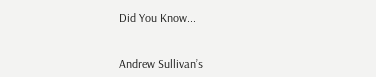Did You Know...


Andrew Sullivan’s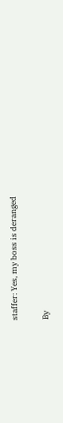staffer: Yes, my boss is deranged

By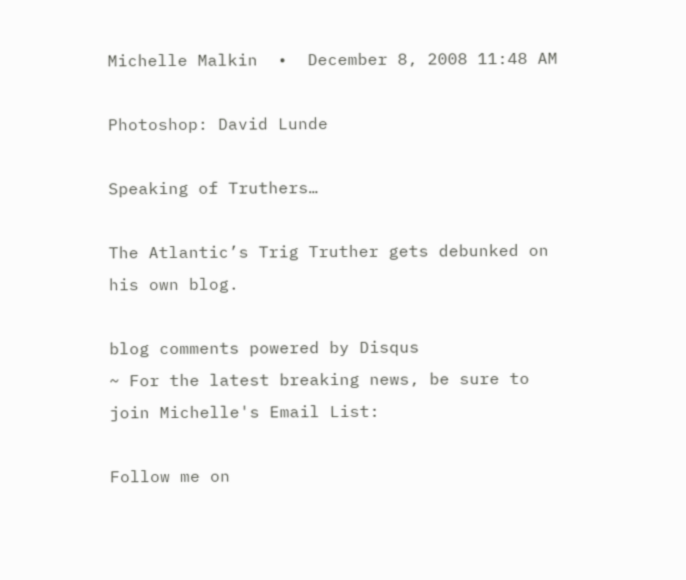Michelle Malkin  •  December 8, 2008 11:48 AM

Photoshop: David Lunde

Speaking of Truthers…

The Atlantic’s Trig Truther gets debunked on his own blog.

blog comments powered by Disqus
~ For the latest breaking news, be sure to join Michelle's Email List:

Follow me on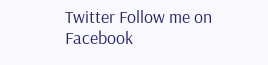Twitter Follow me on Facebook